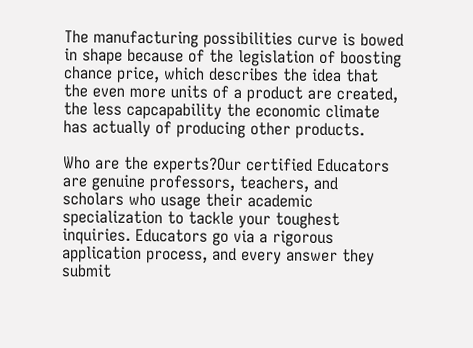The manufacturing possibilities curve is bowed in shape because of the legislation of boosting chance price, which describes the idea that the even more units of a product are created, the less capcapability the economic climate has actually of producing other products.

Who are the experts?Our certified Educators are genuine professors, teachers, and scholars who usage their academic specialization to tackle your toughest inquiries. Educators go via a rigorous application process, and every answer they submit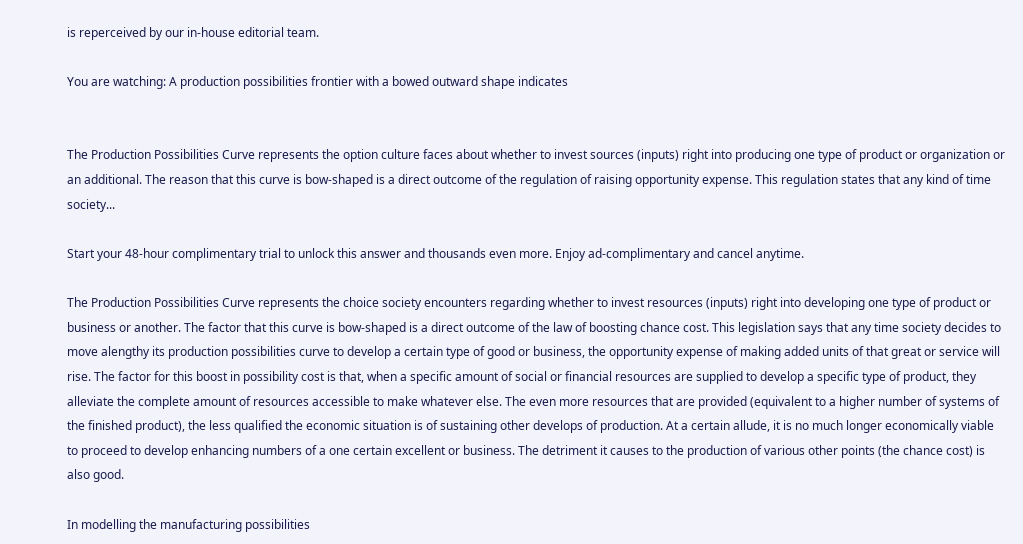is reperceived by our in-house editorial team.

You are watching: A production possibilities frontier with a bowed outward shape indicates


The Production Possibilities Curve represents the option culture faces about whether to invest sources (inputs) right into producing one type of product or organization or an additional. The reason that this curve is bow-shaped is a direct outcome of the regulation of raising opportunity expense. This regulation states that any kind of time society...

Start your 48-hour complimentary trial to unlock this answer and thousands even more. Enjoy ad-complimentary and cancel anytime.

The Production Possibilities Curve represents the choice society encounters regarding whether to invest resources (inputs) right into developing one type of product or business or another. The factor that this curve is bow-shaped is a direct outcome of the law of boosting chance cost. This legislation says that any time society decides to move alengthy its production possibilities curve to develop a certain type of good or business, the opportunity expense of making added units of that great or service will rise. The factor for this boost in possibility cost is that, when a specific amount of social or financial resources are supplied to develop a specific type of product, they alleviate the complete amount of resources accessible to make whatever else. The even more resources that are provided (equivalent to a higher number of systems of the finished product), the less qualified the economic situation is of sustaining other develops of production. At a certain allude, it is no much longer economically viable to proceed to develop enhancing numbers of a one certain excellent or business. The detriment it causes to the production of various other points (the chance cost) is also good.

In modelling the manufacturing possibilities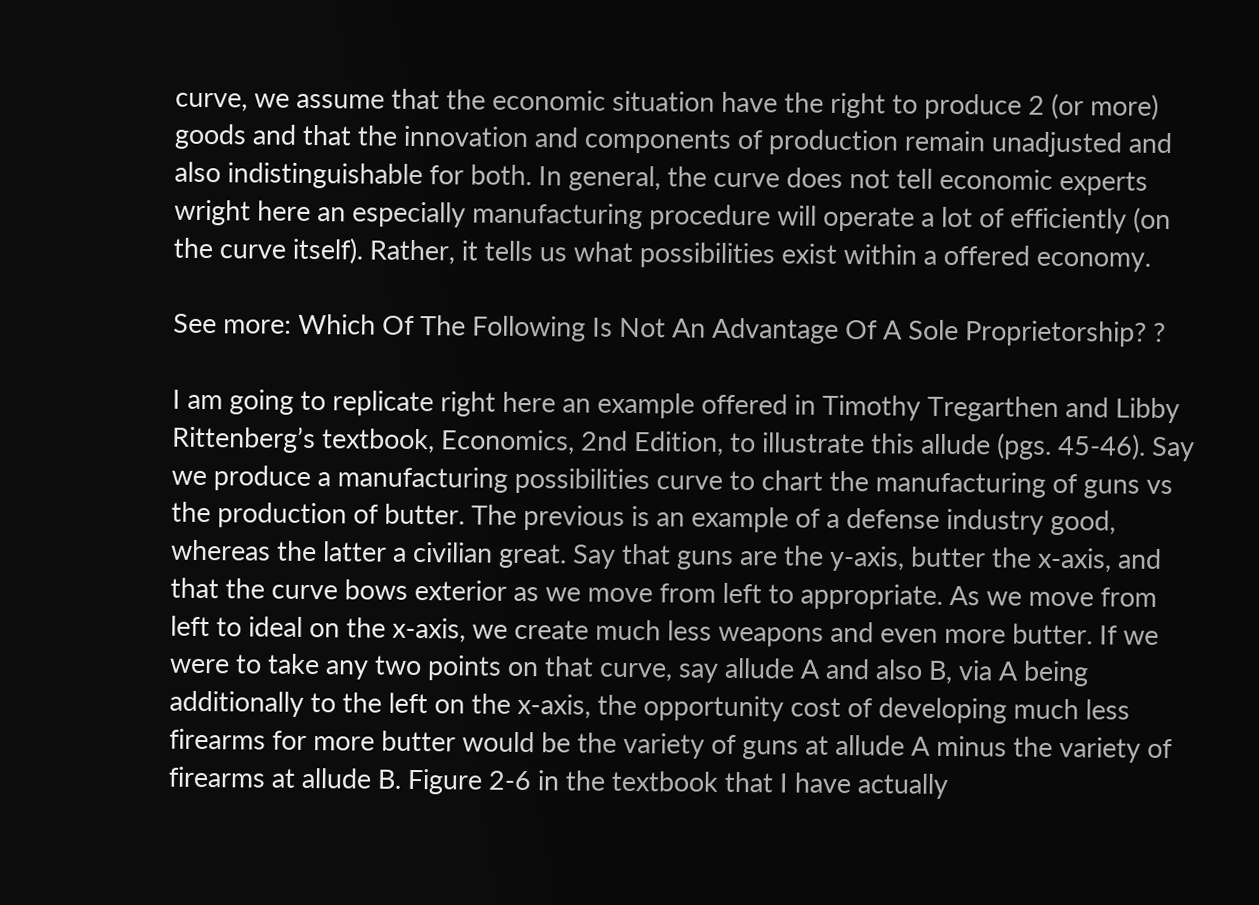curve, we assume that the economic situation have the right to produce 2 (or more) goods and that the innovation and components of production remain unadjusted and also indistinguishable for both. In general, the curve does not tell economic experts wright here an especially manufacturing procedure will operate a lot of efficiently (on the curve itself). Rather, it tells us what possibilities exist within a offered economy.

See more: Which Of The Following Is Not An Advantage Of A Sole Proprietorship? ?

I am going to replicate right here an example offered in Timothy Tregarthen and Libby Rittenberg’s textbook, Economics, 2nd Edition, to illustrate this allude (pgs. 45-46). Say we produce a manufacturing possibilities curve to chart the manufacturing of guns vs the production of butter. The previous is an example of a defense industry good, whereas the latter a civilian great. Say that guns are the y-axis, butter the x-axis, and that the curve bows exterior as we move from left to appropriate. As we move from left to ideal on the x-axis, we create much less weapons and even more butter. If we were to take any two points on that curve, say allude A and also B, via A being additionally to the left on the x-axis, the opportunity cost of developing much less firearms for more butter would be the variety of guns at allude A minus the variety of firearms at allude B. Figure 2-6 in the textbook that I have actually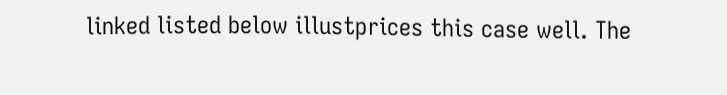linked listed below illustprices this case well. The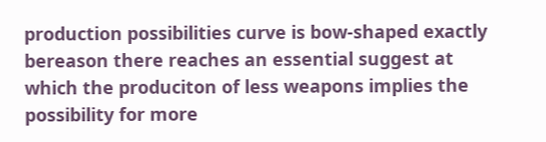production possibilities curve is bow-shaped exactly bereason there reaches an essential suggest at which the produciton of less weapons implies the possibility for more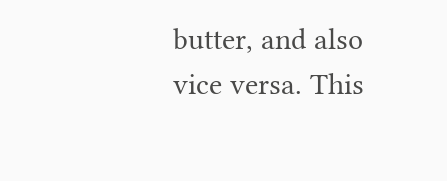butter, and also vice versa. This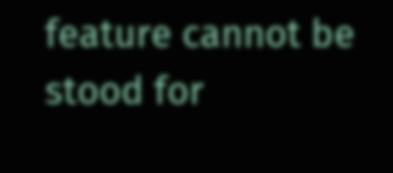feature cannot be stood for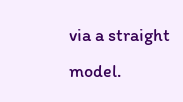via a straight model.